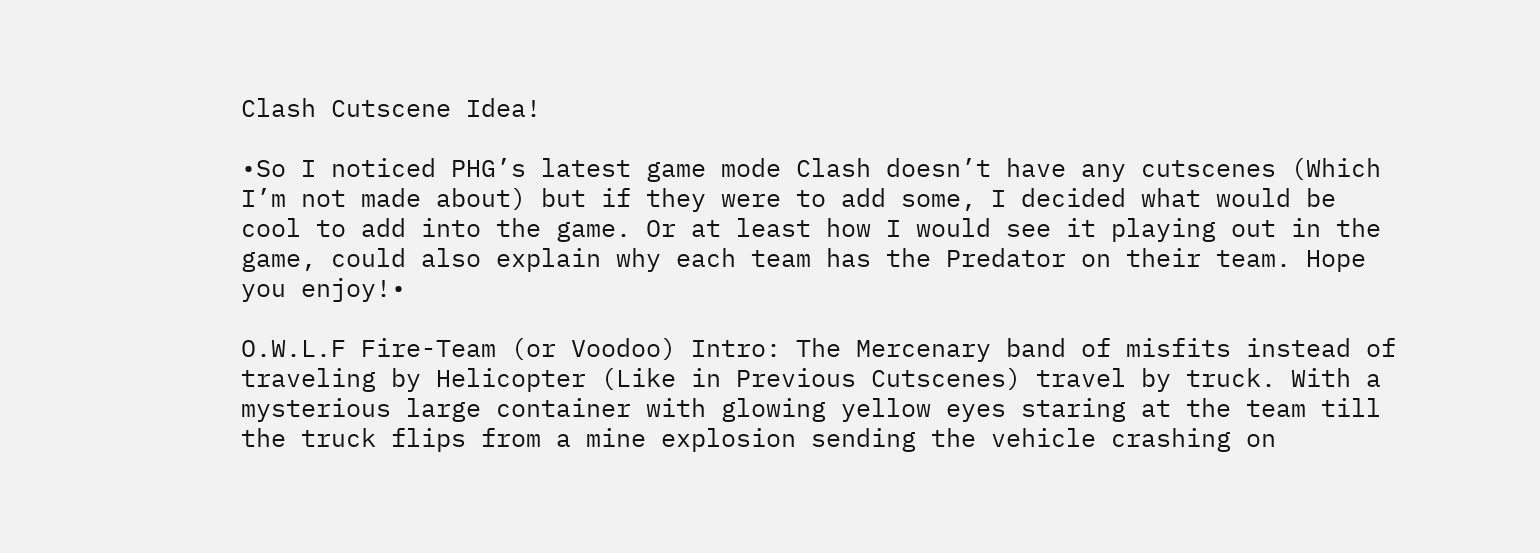Clash Cutscene Idea!

•So I noticed PHG’s latest game mode Clash doesn’t have any cutscenes (Which I’m not made about) but if they were to add some, I decided what would be cool to add into the game. Or at least how I would see it playing out in the game, could also explain why each team has the Predator on their team. Hope you enjoy!•

O.W.L.F Fire-Team (or Voodoo) Intro: The Mercenary band of misfits instead of traveling by Helicopter (Like in Previous Cutscenes) travel by truck. With a mysterious large container with glowing yellow eyes staring at the team till the truck flips from a mine explosion sending the vehicle crashing on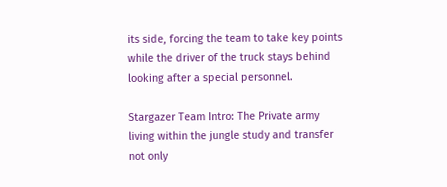its side, forcing the team to take key points while the driver of the truck stays behind looking after a special personnel.

Stargazer Team Intro: The Private army living within the jungle study and transfer not only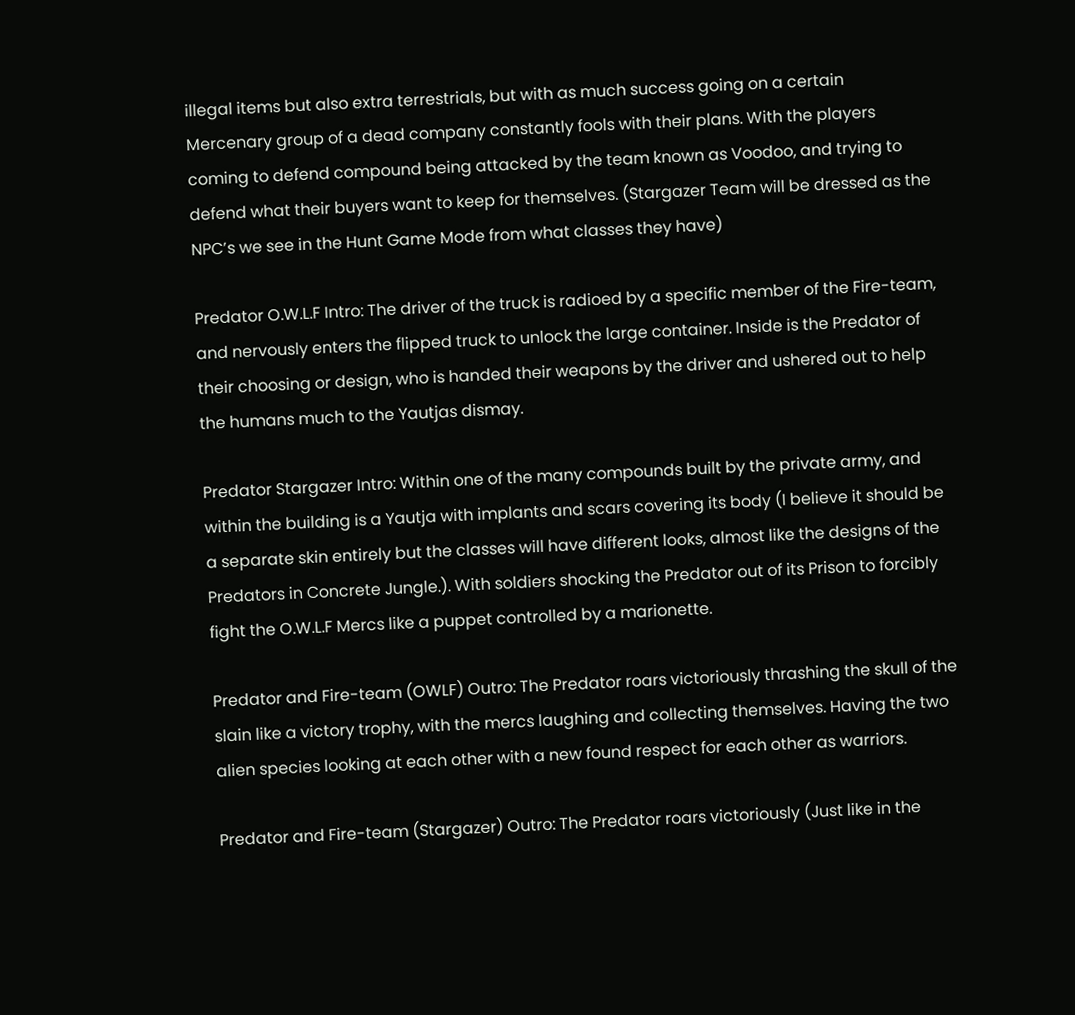illegal items but also extra terrestrials, but with as much success going on a certain Mercenary group of a dead company constantly fools with their plans. With the players coming to defend compound being attacked by the team known as Voodoo, and trying to defend what their buyers want to keep for themselves. (Stargazer Team will be dressed as the NPC’s we see in the Hunt Game Mode from what classes they have)

Predator O.W.L.F Intro: The driver of the truck is radioed by a specific member of the Fire-team, and nervously enters the flipped truck to unlock the large container. Inside is the Predator of their choosing or design, who is handed their weapons by the driver and ushered out to help the humans much to the Yautjas dismay.

Predator Stargazer Intro: Within one of the many compounds built by the private army, and within the building is a Yautja with implants and scars covering its body (I believe it should be a separate skin entirely but the classes will have different looks, almost like the designs of the Predators in Concrete Jungle.). With soldiers shocking the Predator out of its Prison to forcibly fight the O.W.L.F Mercs like a puppet controlled by a marionette.

Predator and Fire-team (OWLF) Outro: The Predator roars victoriously thrashing the skull of the slain like a victory trophy, with the mercs laughing and collecting themselves. Having the two alien species looking at each other with a new found respect for each other as warriors.

Predator and Fire-team (Stargazer) Outro: The Predator roars victoriously (Just like in the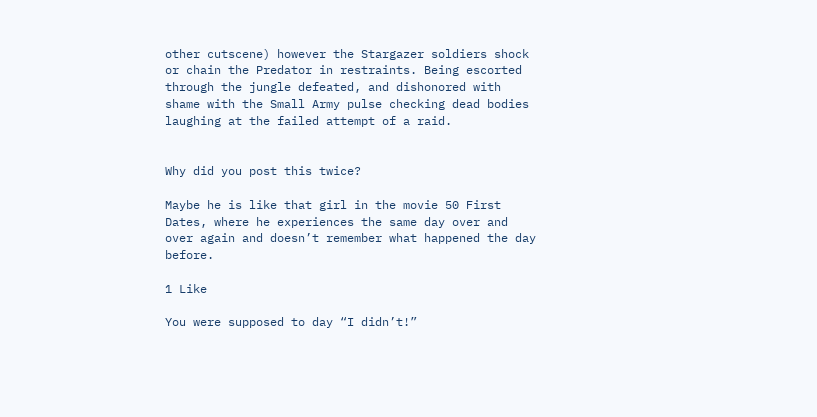other cutscene) however the Stargazer soldiers shock or chain the Predator in restraints. Being escorted through the jungle defeated, and dishonored with shame with the Small Army pulse checking dead bodies laughing at the failed attempt of a raid.


Why did you post this twice?

Maybe he is like that girl in the movie 50 First Dates, where he experiences the same day over and over again and doesn’t remember what happened the day before.

1 Like

You were supposed to day “I didn’t!”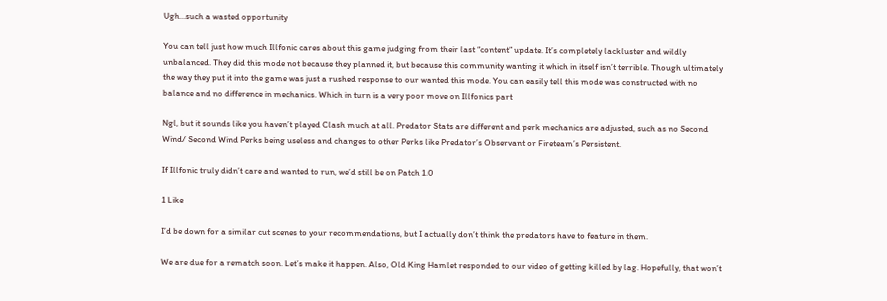Ugh…such a wasted opportunity

You can tell just how much Illfonic cares about this game judging from their last “content” update. It’s completely lackluster and wildly unbalanced. They did this mode not because they planned it, but because this community wanting it which in itself isn’t terrible. Though ultimately the way they put it into the game was just a rushed response to our wanted this mode. You can easily tell this mode was constructed with no balance and no difference in mechanics. Which in turn is a very poor move on Illfonics part

Ngl, but it sounds like you haven’t played Clash much at all. Predator Stats are different and perk mechanics are adjusted, such as no Second Wind/ Second Wind Perks being useless and changes to other Perks like Predator’s Observant or Fireteam’s Persistent.

If Illfonic truly didn’t care and wanted to run, we’d still be on Patch 1.0

1 Like

I’d be down for a similar cut scenes to your recommendations, but I actually don’t think the predators have to feature in them.

We are due for a rematch soon. Let’s make it happen. Also, Old King Hamlet responded to our video of getting killed by lag. Hopefully, that won’t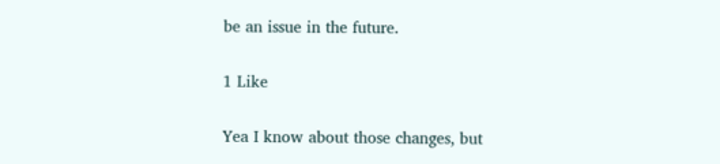be an issue in the future.

1 Like

Yea I know about those changes, but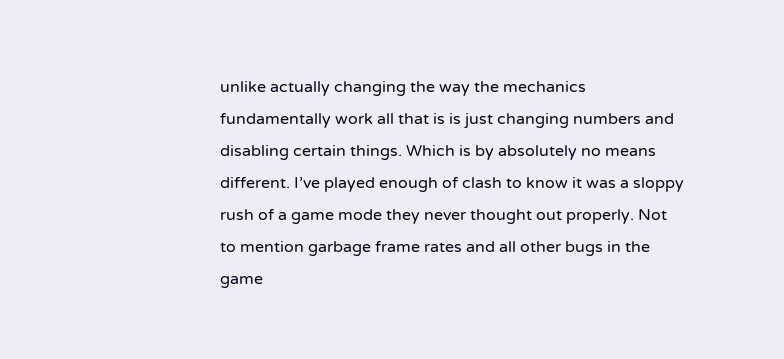unlike actually changing the way the mechanics fundamentally work all that is is just changing numbers and disabling certain things. Which is by absolutely no means different. I’ve played enough of clash to know it was a sloppy rush of a game mode they never thought out properly. Not to mention garbage frame rates and all other bugs in the game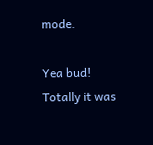mode.

Yea bud! Totally it was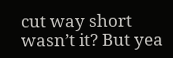cut way short wasn’t it? But yea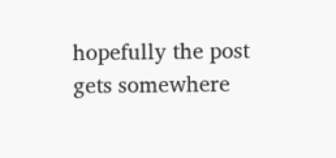hopefully the post gets somewhere